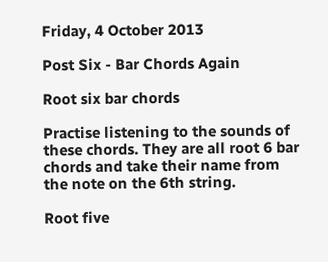Friday, 4 October 2013

Post Six - Bar Chords Again

Root six bar chords

Practise listening to the sounds of these chords. They are all root 6 bar chords and take their name from the note on the 6th string.

Root five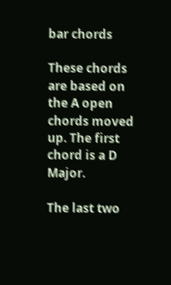bar chords

These chords are based on the A open chords moved up. The first chord is a D Major.

The last two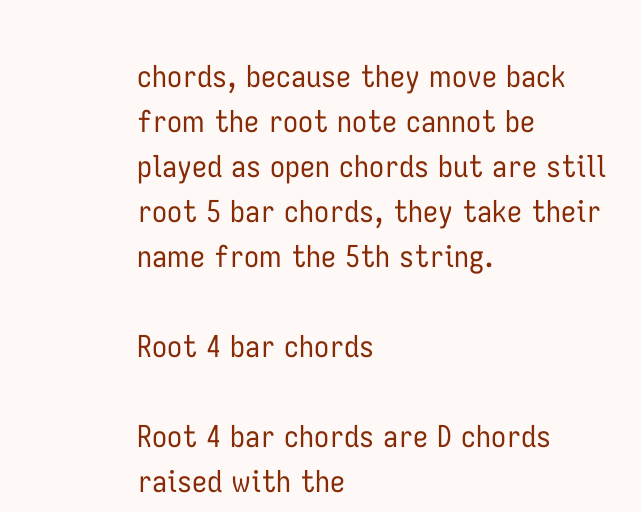chords, because they move back from the root note cannot be played as open chords but are still root 5 bar chords, they take their name from the 5th string.

Root 4 bar chords

Root 4 bar chords are D chords raised with the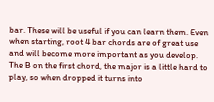bar. These will be useful if you can learn them. Even when starting, root 4 bar chords are of great use and will become more important as you develop. The B on the first chord, the major is a little hard to play, so when dropped it turns into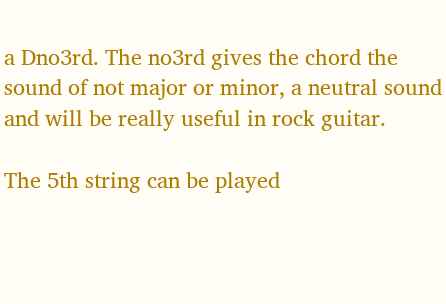a Dno3rd. The no3rd gives the chord the sound of not major or minor, a neutral sound and will be really useful in rock guitar.

The 5th string can be played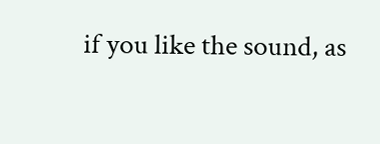if you like the sound, as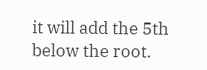it will add the 5th below the root.